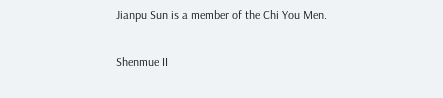Jianpu Sun is a member of the Chi You Men.

Shenmue II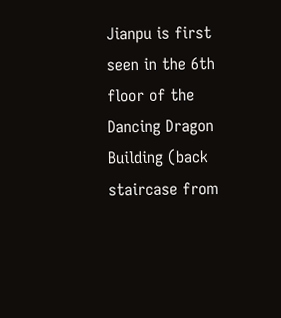Jianpu is first seen in the 6th floor of the Dancing Dragon Building (back staircase from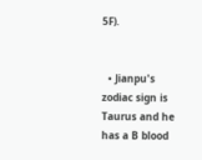5F).


  • Jianpu's zodiac sign is Taurus and he has a B blood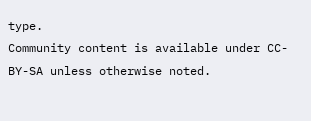type.
Community content is available under CC-BY-SA unless otherwise noted.